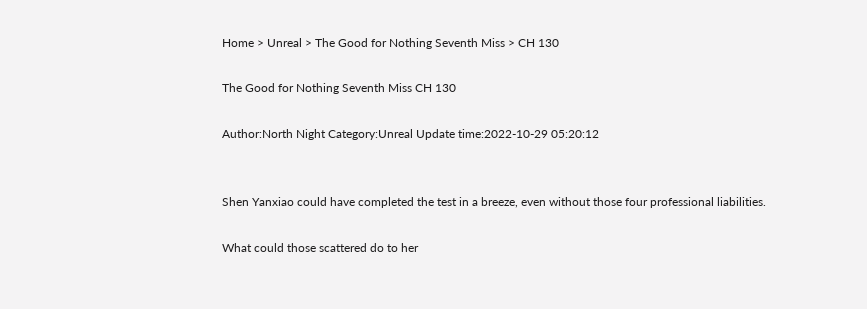Home > Unreal > The Good for Nothing Seventh Miss > CH 130

The Good for Nothing Seventh Miss CH 130

Author:North Night Category:Unreal Update time:2022-10-29 05:20:12


Shen Yanxiao could have completed the test in a breeze, even without those four professional liabilities.

What could those scattered do to her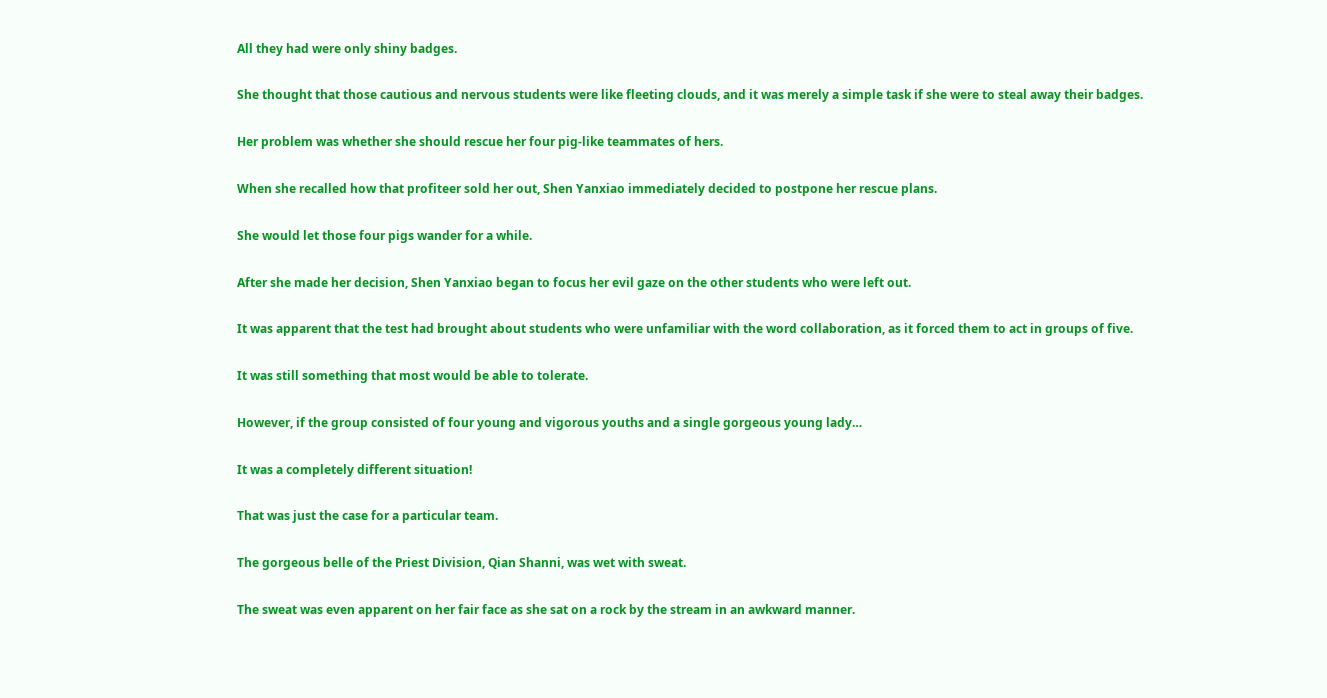All they had were only shiny badges.

She thought that those cautious and nervous students were like fleeting clouds, and it was merely a simple task if she were to steal away their badges.

Her problem was whether she should rescue her four pig-like teammates of hers.

When she recalled how that profiteer sold her out, Shen Yanxiao immediately decided to postpone her rescue plans.

She would let those four pigs wander for a while.

After she made her decision, Shen Yanxiao began to focus her evil gaze on the other students who were left out.

It was apparent that the test had brought about students who were unfamiliar with the word collaboration, as it forced them to act in groups of five.

It was still something that most would be able to tolerate.

However, if the group consisted of four young and vigorous youths and a single gorgeous young lady…

It was a completely different situation!

That was just the case for a particular team.

The gorgeous belle of the Priest Division, Qian Shanni, was wet with sweat.

The sweat was even apparent on her fair face as she sat on a rock by the stream in an awkward manner.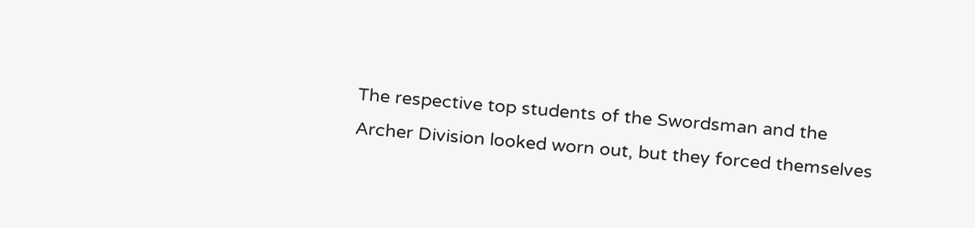The respective top students of the Swordsman and the Archer Division looked worn out, but they forced themselves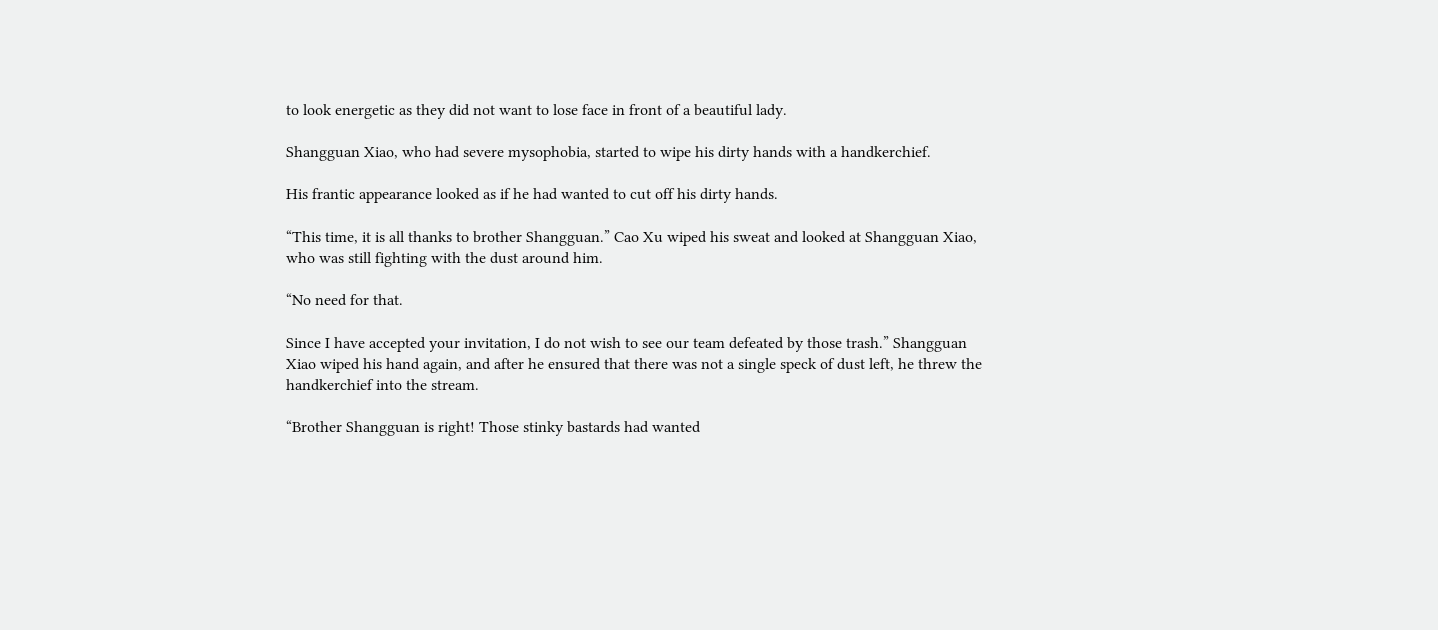to look energetic as they did not want to lose face in front of a beautiful lady.

Shangguan Xiao, who had severe mysophobia, started to wipe his dirty hands with a handkerchief.

His frantic appearance looked as if he had wanted to cut off his dirty hands.

“This time, it is all thanks to brother Shangguan.” Cao Xu wiped his sweat and looked at Shangguan Xiao, who was still fighting with the dust around him.

“No need for that.

Since I have accepted your invitation, I do not wish to see our team defeated by those trash.” Shangguan Xiao wiped his hand again, and after he ensured that there was not a single speck of dust left, he threw the handkerchief into the stream.

“Brother Shangguan is right! Those stinky bastards had wanted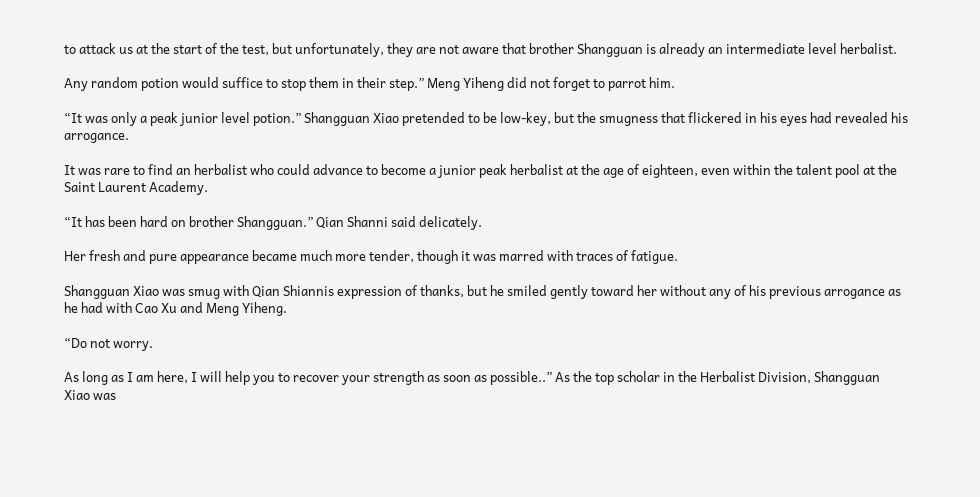to attack us at the start of the test, but unfortunately, they are not aware that brother Shangguan is already an intermediate level herbalist.

Any random potion would suffice to stop them in their step.” Meng Yiheng did not forget to parrot him.

“It was only a peak junior level potion.” Shangguan Xiao pretended to be low-key, but the smugness that flickered in his eyes had revealed his arrogance.

It was rare to find an herbalist who could advance to become a junior peak herbalist at the age of eighteen, even within the talent pool at the Saint Laurent Academy.

“It has been hard on brother Shangguan.” Qian Shanni said delicately.

Her fresh and pure appearance became much more tender, though it was marred with traces of fatigue.

Shangguan Xiao was smug with Qian Shiannis expression of thanks, but he smiled gently toward her without any of his previous arrogance as he had with Cao Xu and Meng Yiheng.

“Do not worry.

As long as I am here, I will help you to recover your strength as soon as possible..” As the top scholar in the Herbalist Division, Shangguan Xiao was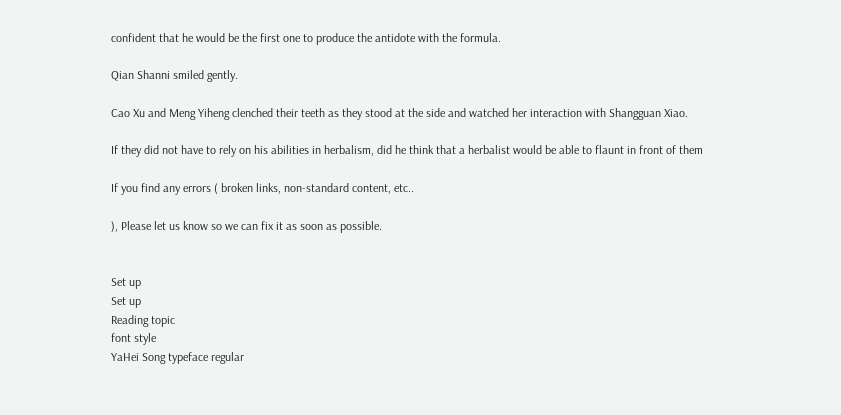confident that he would be the first one to produce the antidote with the formula.

Qian Shanni smiled gently.

Cao Xu and Meng Yiheng clenched their teeth as they stood at the side and watched her interaction with Shangguan Xiao.

If they did not have to rely on his abilities in herbalism, did he think that a herbalist would be able to flaunt in front of them

If you find any errors ( broken links, non-standard content, etc..

), Please let us know so we can fix it as soon as possible.


Set up
Set up
Reading topic
font style
YaHei Song typeface regular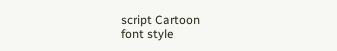script Cartoon
font style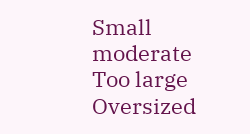Small moderate Too large Oversized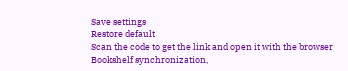Save settings
Restore default
Scan the code to get the link and open it with the browser
Bookshelf synchronization,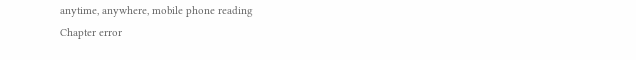anytime, anywhere, mobile phone reading
Chapter error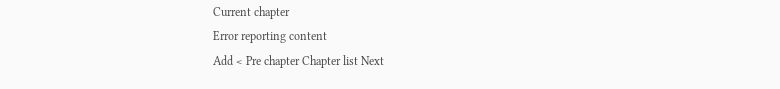Current chapter
Error reporting content
Add < Pre chapter Chapter list Next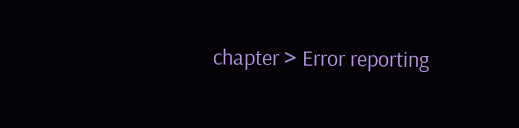chapter > Error reporting